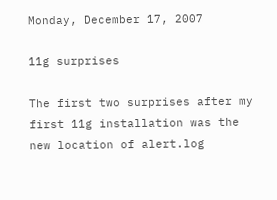Monday, December 17, 2007

11g surprises

The first two surprises after my first 11g installation was the new location of alert.log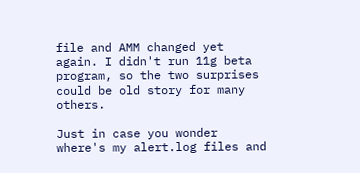file and AMM changed yet again. I didn't run 11g beta program, so the two surprises could be old story for many others.

Just in case you wonder where's my alert.log files and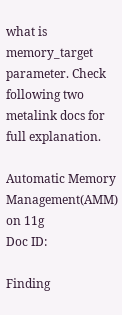what is memory_target parameter. Check following two metalink docs for full explanation.

Automatic Memory Management(AMM) on 11g
Doc ID:

Finding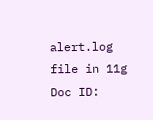alert.log file in 11g
Doc ID: